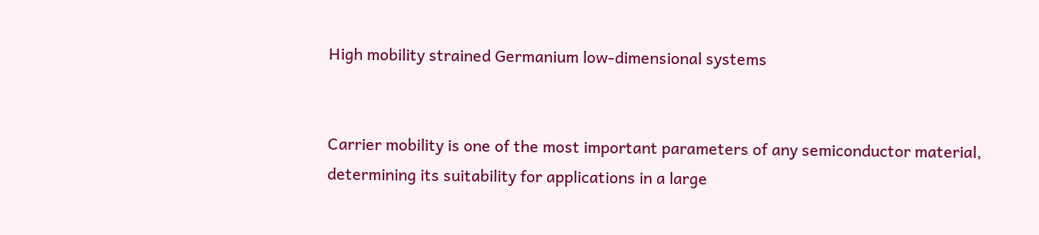High mobility strained Germanium low-dimensional systems


Carrier mobility is one of the most important parameters of any semiconductor material, determining its suitability for applications in a large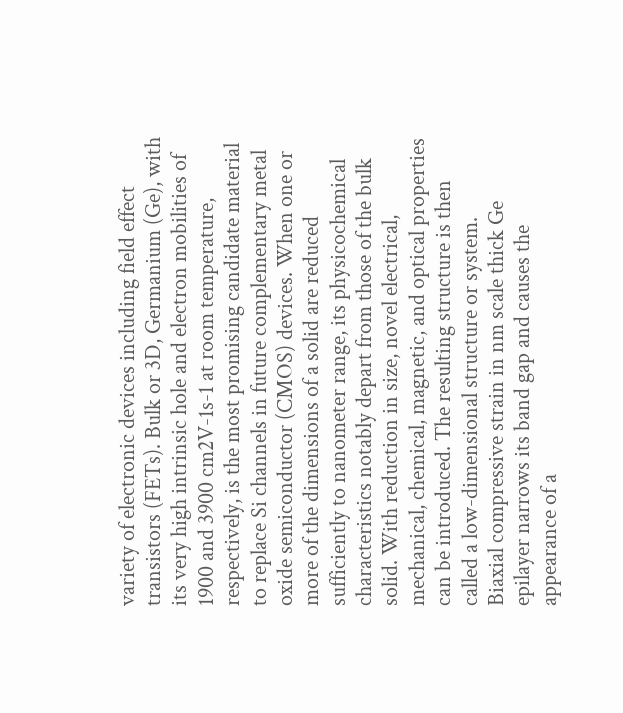variety of electronic devices including field effect transistors (FETs). Bulk or 3D, Germanium (Ge), with its very high intrinsic hole and electron mobilities of 1900 and 3900 cm2V-1s-1 at room temperature, respectively, is the most promising candidate material to replace Si channels in future complementary metal oxide semiconductor (CMOS) devices. When one or more of the dimensions of a solid are reduced sufficiently to nanometer range, its physicochemical characteristics notably depart from those of the bulk solid. With reduction in size, novel electrical, mechanical, chemical, magnetic, and optical properties can be introduced. The resulting structure is then called a low-dimensional structure or system.
Biaxial compressive strain in nm scale thick Ge epilayer narrows its band gap and causes the appearance of a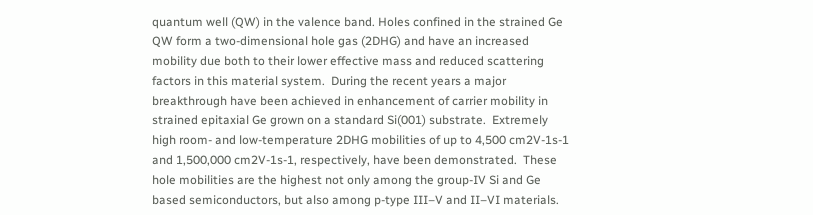quantum well (QW) in the valence band. Holes confined in the strained Ge QW form a two-dimensional hole gas (2DHG) and have an increased mobility due both to their lower effective mass and reduced scattering factors in this material system.  During the recent years a major breakthrough have been achieved in enhancement of carrier mobility in strained epitaxial Ge grown on a standard Si(001) substrate.  Extremely high room- and low-temperature 2DHG mobilities of up to 4,500 cm2V-1s-1 and 1,500,000 cm2V-1s-1, respectively, have been demonstrated.  These hole mobilities are the highest not only among the group-IV Si and Ge based semiconductors, but also among p-type III–V and II–VI materials.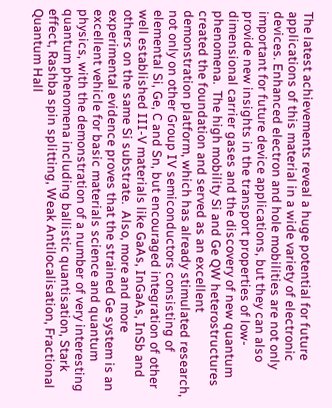The latest achievements reveal a huge potential for future applications of this material in a wide variety of electronic devices. Enhanced electron and hole mobilities are not only important for future device applications, but they can also provide new insights in the transport properties of low-dimensional carrier gases and the discovery of new quantum phenomena.  The high mobility Si and Ge QW heterostructures created the foundation and served as an excellent demonstration platform, which has already stimulated research, not only on other Group IV semiconductors consisting of elemental Si, Ge, C and Sn, but encouraged integration of other well established III-V materials like GaAs, InGaAs, InSb and others on the same Si substrate.  Also, more and more experimental evidence proves that the strained Ge system is an excellent vehicle for basic materials science and quantum physics, with the demonstration of a number of very interesting quantum phenomena including ballistic quantisation, Stark effect, Rashba spin splitting, Weak Antilocalisation, Fractional Quantum Hall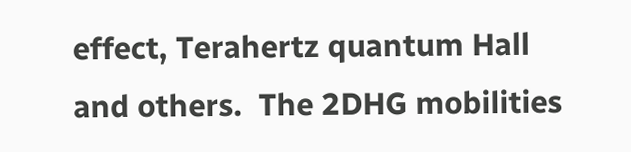effect, Terahertz quantum Hall and others.  The 2DHG mobilities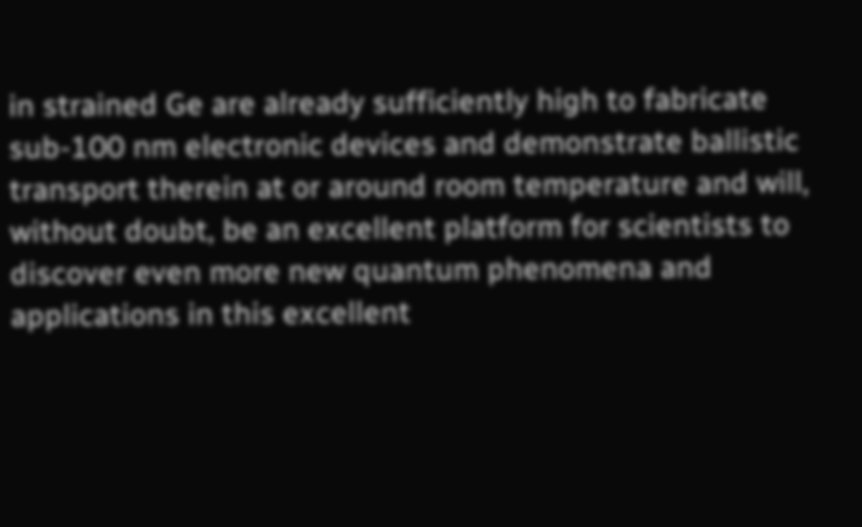in strained Ge are already sufficiently high to fabricate sub-100 nm electronic devices and demonstrate ballistic transport therein at or around room temperature and will, without doubt, be an excellent platform for scientists to discover even more new quantum phenomena and applications in this excellent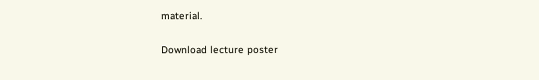material.

Download lecture poster